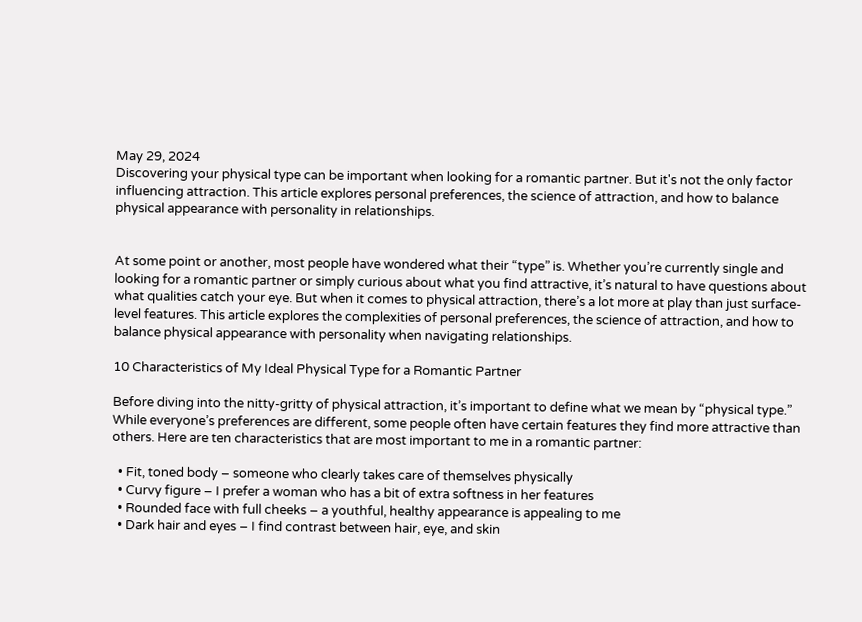May 29, 2024
Discovering your physical type can be important when looking for a romantic partner. But it's not the only factor influencing attraction. This article explores personal preferences, the science of attraction, and how to balance physical appearance with personality in relationships.


At some point or another, most people have wondered what their “type” is. Whether you’re currently single and looking for a romantic partner or simply curious about what you find attractive, it’s natural to have questions about what qualities catch your eye. But when it comes to physical attraction, there’s a lot more at play than just surface-level features. This article explores the complexities of personal preferences, the science of attraction, and how to balance physical appearance with personality when navigating relationships.

10 Characteristics of My Ideal Physical Type for a Romantic Partner

Before diving into the nitty-gritty of physical attraction, it’s important to define what we mean by “physical type.” While everyone’s preferences are different, some people often have certain features they find more attractive than others. Here are ten characteristics that are most important to me in a romantic partner:

  • Fit, toned body – someone who clearly takes care of themselves physically
  • Curvy figure – I prefer a woman who has a bit of extra softness in her features
  • Rounded face with full cheeks – a youthful, healthy appearance is appealing to me
  • Dark hair and eyes – I find contrast between hair, eye, and skin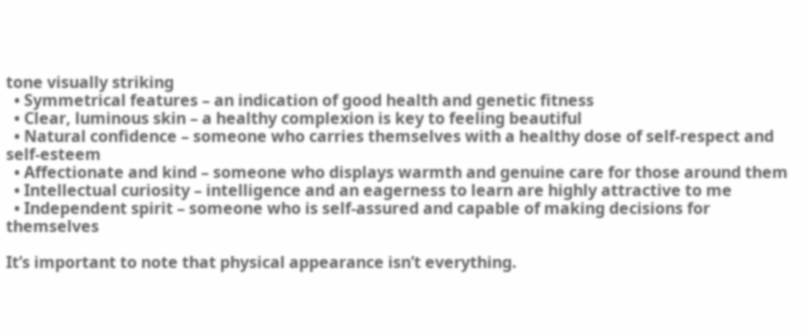tone visually striking
  • Symmetrical features – an indication of good health and genetic fitness
  • Clear, luminous skin – a healthy complexion is key to feeling beautiful
  • Natural confidence – someone who carries themselves with a healthy dose of self-respect and self-esteem
  • Affectionate and kind – someone who displays warmth and genuine care for those around them
  • Intellectual curiosity – intelligence and an eagerness to learn are highly attractive to me
  • Independent spirit – someone who is self-assured and capable of making decisions for themselves

It’s important to note that physical appearance isn’t everything.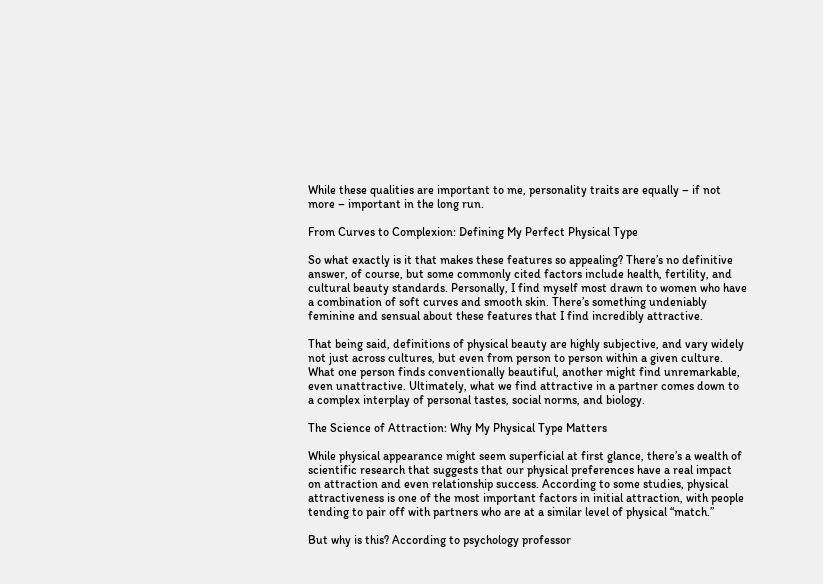While these qualities are important to me, personality traits are equally – if not more – important in the long run.

From Curves to Complexion: Defining My Perfect Physical Type

So what exactly is it that makes these features so appealing? There’s no definitive answer, of course, but some commonly cited factors include health, fertility, and cultural beauty standards. Personally, I find myself most drawn to women who have a combination of soft curves and smooth skin. There’s something undeniably feminine and sensual about these features that I find incredibly attractive.

That being said, definitions of physical beauty are highly subjective, and vary widely not just across cultures, but even from person to person within a given culture. What one person finds conventionally beautiful, another might find unremarkable, even unattractive. Ultimately, what we find attractive in a partner comes down to a complex interplay of personal tastes, social norms, and biology.

The Science of Attraction: Why My Physical Type Matters

While physical appearance might seem superficial at first glance, there’s a wealth of scientific research that suggests that our physical preferences have a real impact on attraction and even relationship success. According to some studies, physical attractiveness is one of the most important factors in initial attraction, with people tending to pair off with partners who are at a similar level of physical “match.”

But why is this? According to psychology professor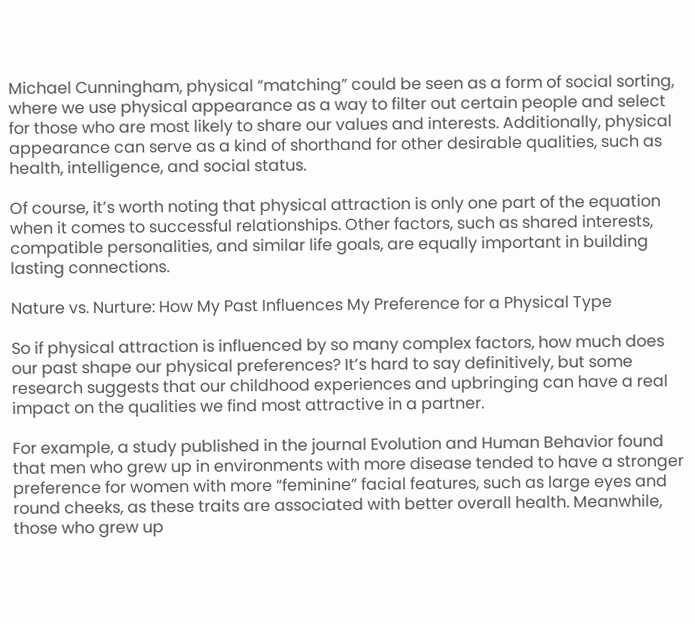Michael Cunningham, physical “matching” could be seen as a form of social sorting, where we use physical appearance as a way to filter out certain people and select for those who are most likely to share our values and interests. Additionally, physical appearance can serve as a kind of shorthand for other desirable qualities, such as health, intelligence, and social status.

Of course, it’s worth noting that physical attraction is only one part of the equation when it comes to successful relationships. Other factors, such as shared interests, compatible personalities, and similar life goals, are equally important in building lasting connections.

Nature vs. Nurture: How My Past Influences My Preference for a Physical Type

So if physical attraction is influenced by so many complex factors, how much does our past shape our physical preferences? It’s hard to say definitively, but some research suggests that our childhood experiences and upbringing can have a real impact on the qualities we find most attractive in a partner.

For example, a study published in the journal Evolution and Human Behavior found that men who grew up in environments with more disease tended to have a stronger preference for women with more “feminine” facial features, such as large eyes and round cheeks, as these traits are associated with better overall health. Meanwhile, those who grew up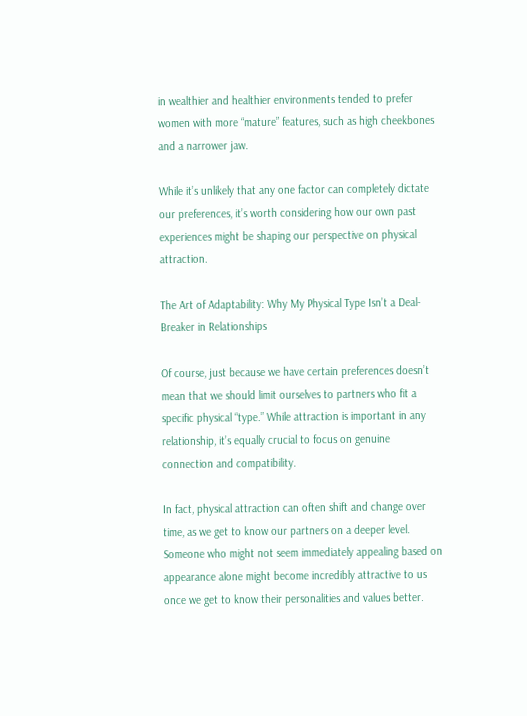in wealthier and healthier environments tended to prefer women with more “mature” features, such as high cheekbones and a narrower jaw.

While it’s unlikely that any one factor can completely dictate our preferences, it’s worth considering how our own past experiences might be shaping our perspective on physical attraction.

The Art of Adaptability: Why My Physical Type Isn’t a Deal-Breaker in Relationships

Of course, just because we have certain preferences doesn’t mean that we should limit ourselves to partners who fit a specific physical “type.” While attraction is important in any relationship, it’s equally crucial to focus on genuine connection and compatibility.

In fact, physical attraction can often shift and change over time, as we get to know our partners on a deeper level. Someone who might not seem immediately appealing based on appearance alone might become incredibly attractive to us once we get to know their personalities and values better.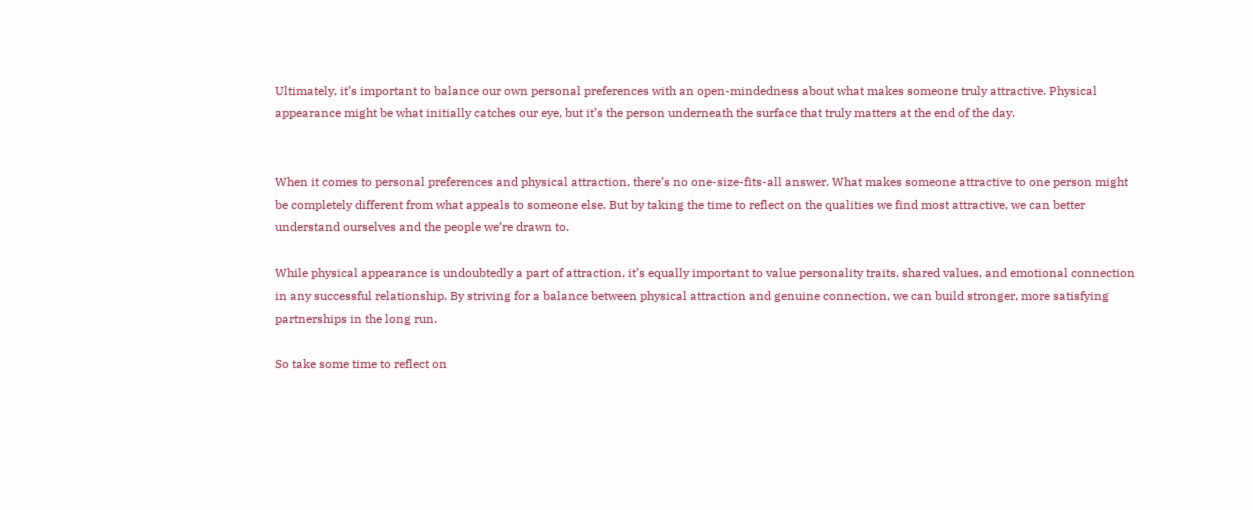Ultimately, it’s important to balance our own personal preferences with an open-mindedness about what makes someone truly attractive. Physical appearance might be what initially catches our eye, but it’s the person underneath the surface that truly matters at the end of the day.


When it comes to personal preferences and physical attraction, there’s no one-size-fits-all answer. What makes someone attractive to one person might be completely different from what appeals to someone else. But by taking the time to reflect on the qualities we find most attractive, we can better understand ourselves and the people we’re drawn to.

While physical appearance is undoubtedly a part of attraction, it’s equally important to value personality traits, shared values, and emotional connection in any successful relationship. By striving for a balance between physical attraction and genuine connection, we can build stronger, more satisfying partnerships in the long run.

So take some time to reflect on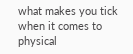what makes you tick when it comes to physical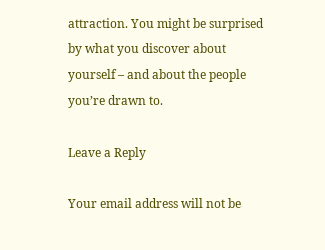attraction. You might be surprised by what you discover about yourself – and about the people you’re drawn to.

Leave a Reply

Your email address will not be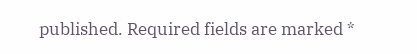published. Required fields are marked *